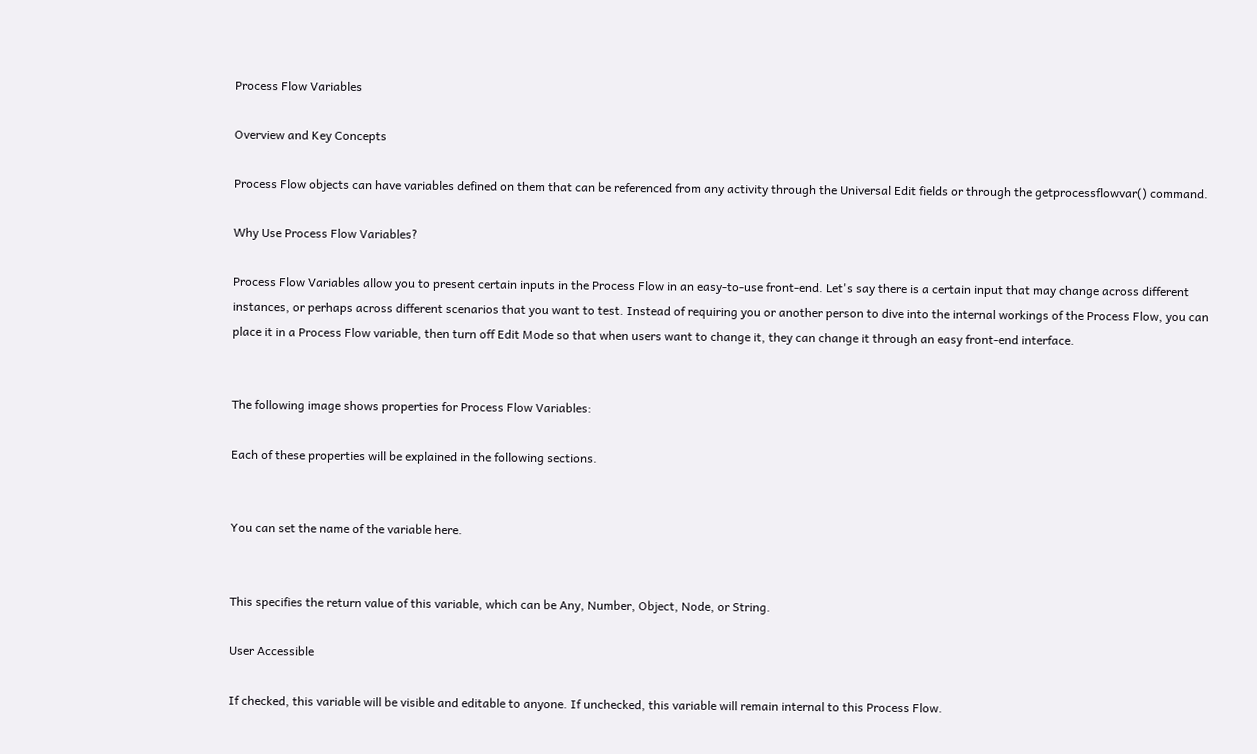Process Flow Variables

Overview and Key Concepts

Process Flow objects can have variables defined on them that can be referenced from any activity through the Universal Edit fields or through the getprocessflowvar() command.

Why Use Process Flow Variables?

Process Flow Variables allow you to present certain inputs in the Process Flow in an easy-to-use front-end. Let's say there is a certain input that may change across different instances, or perhaps across different scenarios that you want to test. Instead of requiring you or another person to dive into the internal workings of the Process Flow, you can place it in a Process Flow variable, then turn off Edit Mode so that when users want to change it, they can change it through an easy front-end interface.


The following image shows properties for Process Flow Variables:

Each of these properties will be explained in the following sections.


You can set the name of the variable here.


This specifies the return value of this variable, which can be Any, Number, Object, Node, or String.

User Accessible

If checked, this variable will be visible and editable to anyone. If unchecked, this variable will remain internal to this Process Flow.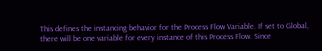This defines the instancing behavior for the Process Flow Variable. If set to Global, there will be one variable for every instance of this Process Flow. Since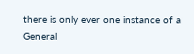there is only ever one instance of a General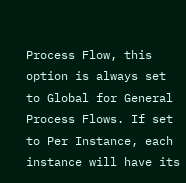Process Flow, this option is always set to Global for General Process Flows. If set to Per Instance, each instance will have its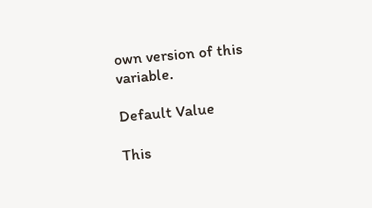own version of this variable.

Default Value

This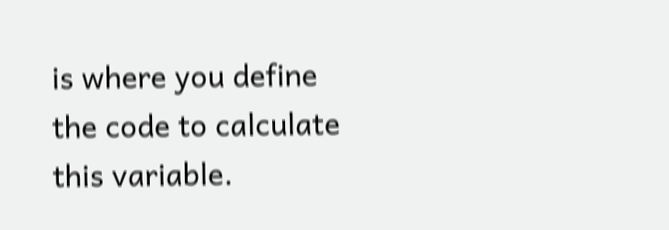is where you define the code to calculate this variable.